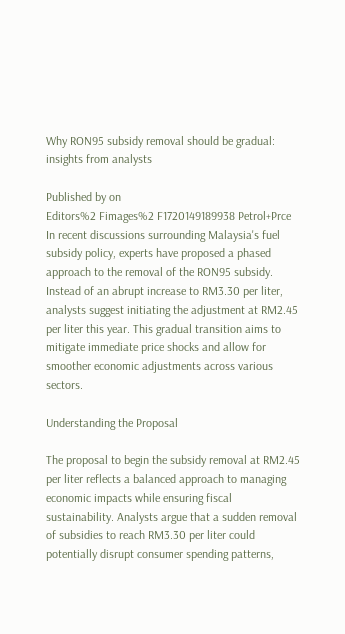Why RON95 subsidy removal should be gradual: insights from analysts

Published by on
Editors%2 Fimages%2 F1720149189938 Petrol+Prce
In recent discussions surrounding Malaysia's fuel subsidy policy, experts have proposed a phased approach to the removal of the RON95 subsidy. Instead of an abrupt increase to RM3.30 per liter, analysts suggest initiating the adjustment at RM2.45 per liter this year. This gradual transition aims to mitigate immediate price shocks and allow for smoother economic adjustments across various sectors.

Understanding the Proposal

The proposal to begin the subsidy removal at RM2.45 per liter reflects a balanced approach to managing economic impacts while ensuring fiscal sustainability. Analysts argue that a sudden removal of subsidies to reach RM3.30 per liter could potentially disrupt consumer spending patterns,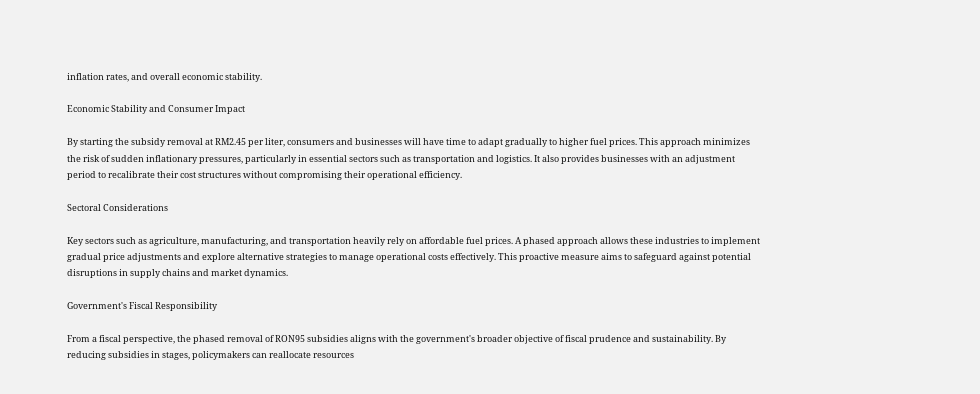inflation rates, and overall economic stability.

Economic Stability and Consumer Impact

By starting the subsidy removal at RM2.45 per liter, consumers and businesses will have time to adapt gradually to higher fuel prices. This approach minimizes the risk of sudden inflationary pressures, particularly in essential sectors such as transportation and logistics. It also provides businesses with an adjustment period to recalibrate their cost structures without compromising their operational efficiency.

Sectoral Considerations

Key sectors such as agriculture, manufacturing, and transportation heavily rely on affordable fuel prices. A phased approach allows these industries to implement gradual price adjustments and explore alternative strategies to manage operational costs effectively. This proactive measure aims to safeguard against potential disruptions in supply chains and market dynamics.

Government's Fiscal Responsibility

From a fiscal perspective, the phased removal of RON95 subsidies aligns with the government's broader objective of fiscal prudence and sustainability. By reducing subsidies in stages, policymakers can reallocate resources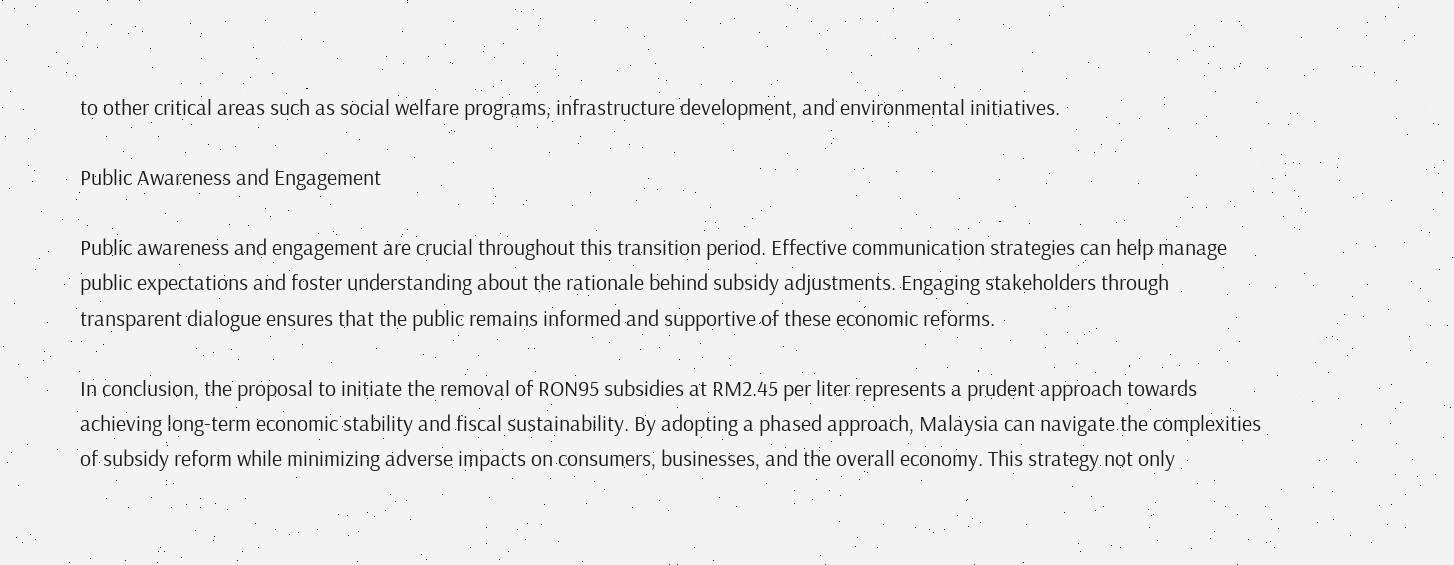to other critical areas such as social welfare programs, infrastructure development, and environmental initiatives.

Public Awareness and Engagement

Public awareness and engagement are crucial throughout this transition period. Effective communication strategies can help manage public expectations and foster understanding about the rationale behind subsidy adjustments. Engaging stakeholders through transparent dialogue ensures that the public remains informed and supportive of these economic reforms.

In conclusion, the proposal to initiate the removal of RON95 subsidies at RM2.45 per liter represents a prudent approach towards achieving long-term economic stability and fiscal sustainability. By adopting a phased approach, Malaysia can navigate the complexities of subsidy reform while minimizing adverse impacts on consumers, businesses, and the overall economy. This strategy not only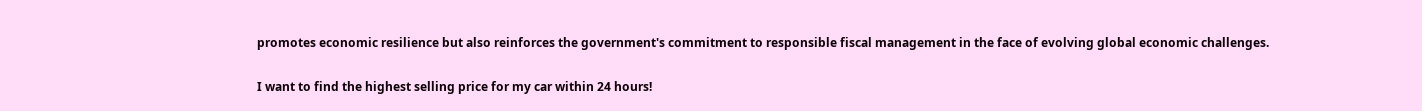promotes economic resilience but also reinforces the government's commitment to responsible fiscal management in the face of evolving global economic challenges.

I want to find the highest selling price for my car within 24 hours!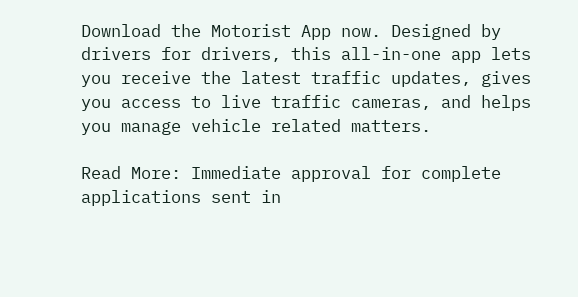Download the Motorist App now. Designed by drivers for drivers, this all-in-one app lets you receive the latest traffic updates, gives you access to live traffic cameras, and helps you manage vehicle related matters.

Read More: Immediate approval for complete applications sent in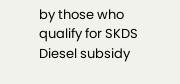by those who qualify for SKDS Diesel subsidy